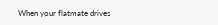When your flatmate drives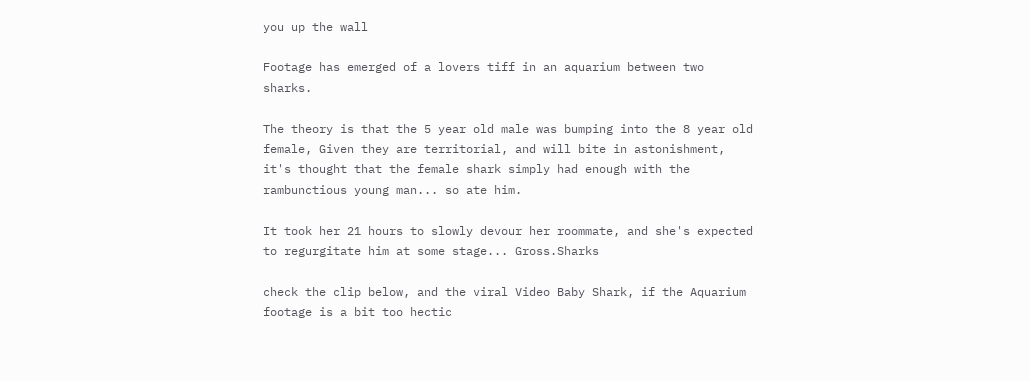you up the wall

Footage has emerged of a lovers tiff in an aquarium between two sharks.

The theory is that the 5 year old male was bumping into the 8 year old female, Given they are territorial, and will bite in astonishment, it's thought that the female shark simply had enough with the rambunctious young man... so ate him.

It took her 21 hours to slowly devour her roommate, and she's expected to regurgitate him at some stage... Gross.Sharks

check the clip below, and the viral Video Baby Shark, if the Aquarium footage is a bit too hectic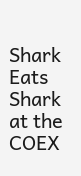Shark Eats Shark at the COEX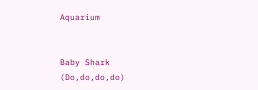Aquarium


Baby Shark (Do,do,do,do)